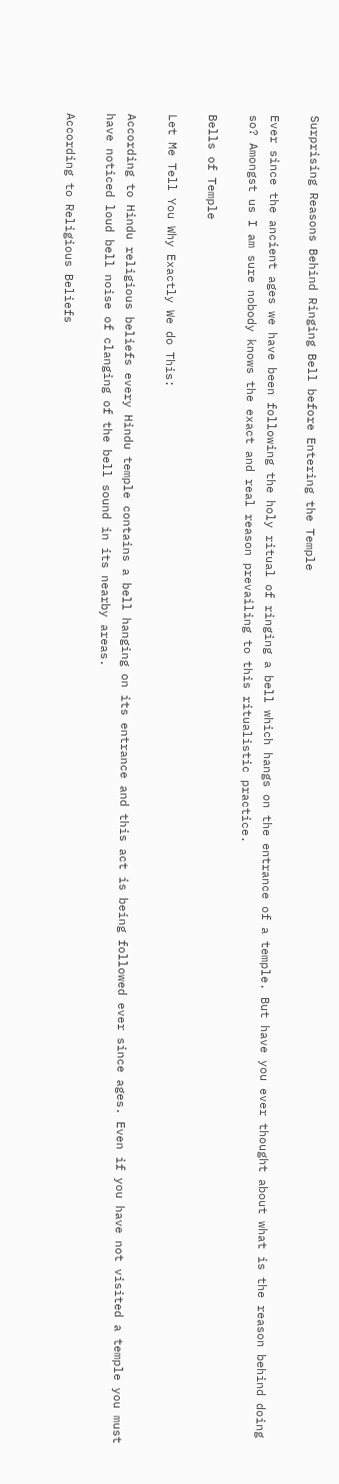Surprising Reasons Behind Ringing Bell before Entering the Temple

Ever since the ancient ages we have been following the holy ritual of ringing a bell which hangs on the entrance of a temple. But have you ever thought about what is the reason behind doing so? Amongst us I am sure nobody knows the exact and real reason prevailing to this ritualistic practice.

Bells of Temple

Let Me Tell You Why Exactly We do This:

According to Hindu religious beliefs every Hindu temple contains a bell hanging on its entrance and this act is being followed ever since ages. Even if you have not visited a temple you must have noticed loud bell noise of clanging of the bell sound in its nearby areas.

According to Religious Beliefs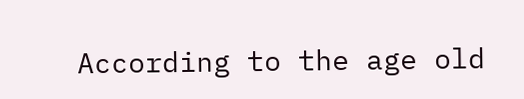According to the age old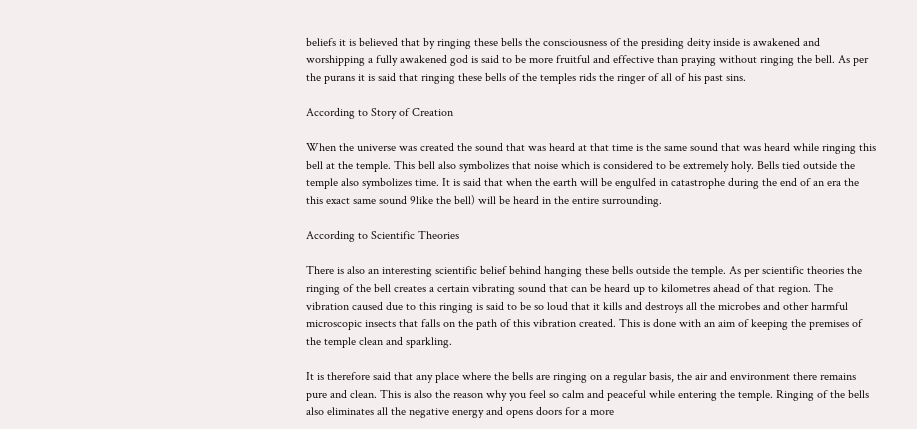beliefs it is believed that by ringing these bells the consciousness of the presiding deity inside is awakened and worshipping a fully awakened god is said to be more fruitful and effective than praying without ringing the bell. As per the purans it is said that ringing these bells of the temples rids the ringer of all of his past sins.

According to Story of Creation

When the universe was created the sound that was heard at that time is the same sound that was heard while ringing this bell at the temple. This bell also symbolizes that noise which is considered to be extremely holy. Bells tied outside the temple also symbolizes time. It is said that when the earth will be engulfed in catastrophe during the end of an era the this exact same sound 9like the bell) will be heard in the entire surrounding.

According to Scientific Theories

There is also an interesting scientific belief behind hanging these bells outside the temple. As per scientific theories the ringing of the bell creates a certain vibrating sound that can be heard up to kilometres ahead of that region. The vibration caused due to this ringing is said to be so loud that it kills and destroys all the microbes and other harmful microscopic insects that falls on the path of this vibration created. This is done with an aim of keeping the premises of the temple clean and sparkling.

It is therefore said that any place where the bells are ringing on a regular basis, the air and environment there remains pure and clean. This is also the reason why you feel so calm and peaceful while entering the temple. Ringing of the bells also eliminates all the negative energy and opens doors for a more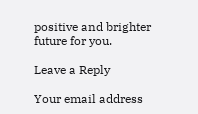positive and brighter future for you.

Leave a Reply

Your email address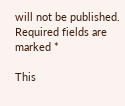will not be published. Required fields are marked *

This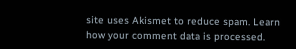site uses Akismet to reduce spam. Learn how your comment data is processed.